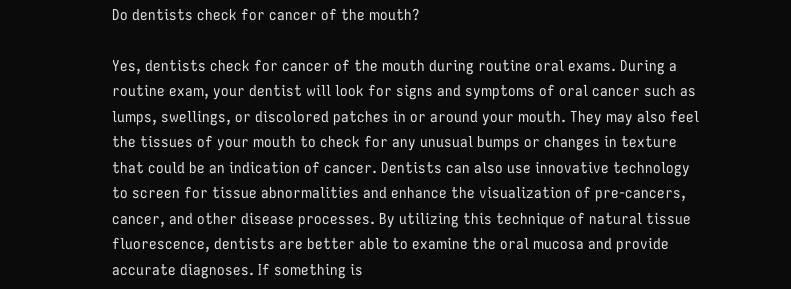Do dentists check for cancer of the mouth?

Yes, dentists check for cancer of the mouth during routine oral exams. During a routine exam, your dentist will look for signs and symptoms of oral cancer such as lumps, swellings, or discolored patches in or around your mouth. They may also feel the tissues of your mouth to check for any unusual bumps or changes in texture that could be an indication of cancer. Dentists can also use innovative technology to screen for tissue abnormalities and enhance the visualization of pre-cancers, cancer, and other disease processes. By utilizing this technique of natural tissue fluorescence, dentists are better able to examine the oral mucosa and provide accurate diagnoses. If something is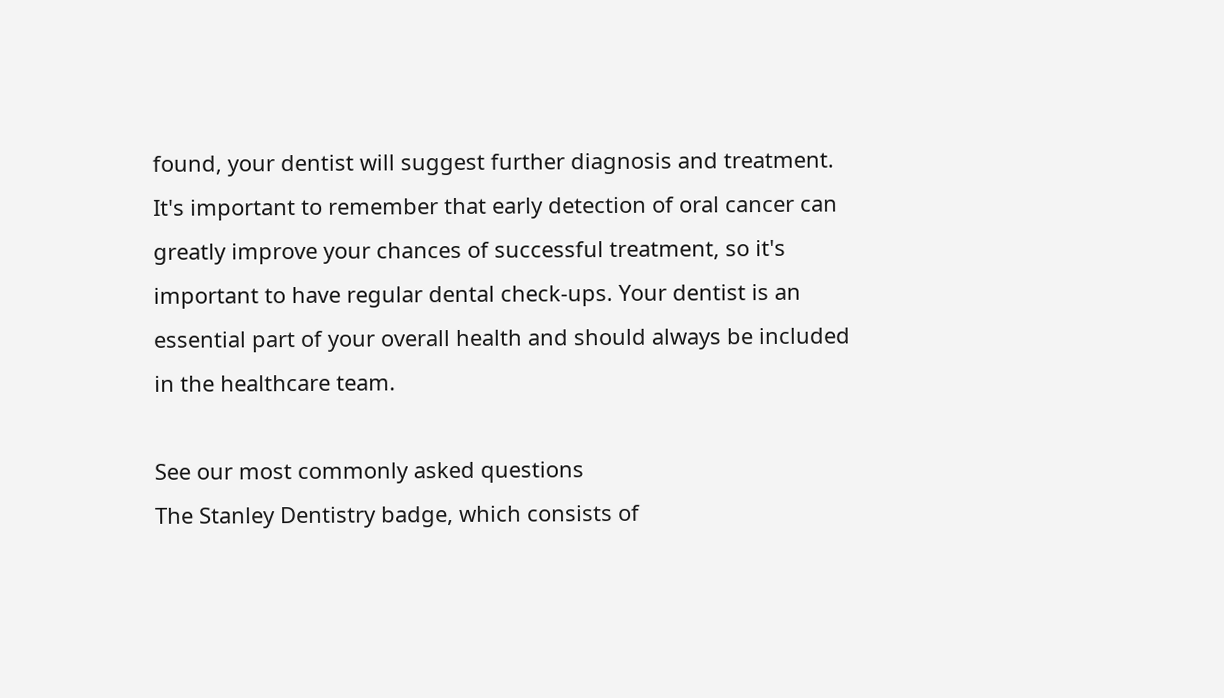found, your dentist will suggest further diagnosis and treatment. It's important to remember that early detection of oral cancer can greatly improve your chances of successful treatment, so it's important to have regular dental check-ups. Your dentist is an essential part of your overall health and should always be included in the healthcare team.

See our most commonly asked questions
The Stanley Dentistry badge, which consists of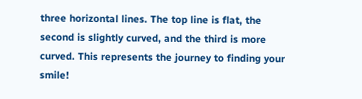three horizontal lines. The top line is flat, the second is slightly curved, and the third is more curved. This represents the journey to finding your smile!